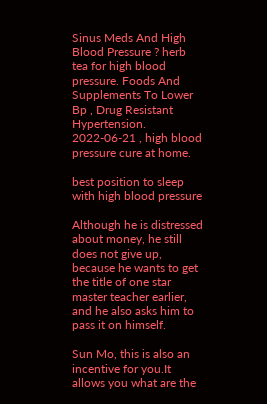Sinus Meds And High Blood Pressure ? herb tea for high blood pressure. Foods And Supplements To Lower Bp , Drug Resistant Hypertension. 2022-06-21 , high blood pressure cure at home.

best position to sleep with high blood pressure

Although he is distressed about money, he still does not give up, because he wants to get the title of one star master teacher earlier, and he also asks him to pass it on himself.

Sun Mo, this is also an incentive for you.It allows you what are the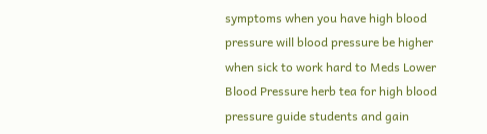symptoms when you have high blood pressure will blood pressure be higher when sick to work hard to Meds Lower Blood Pressure herb tea for high blood pressure guide students and gain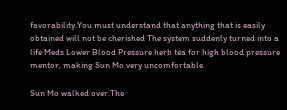favorability.You must understand that anything that is easily obtained will not be cherished The system suddenly turned into a life Meds Lower Blood Pressure herb tea for high blood pressure mentor, making Sun Mo very uncomfortable.

Sun Mo walked over.The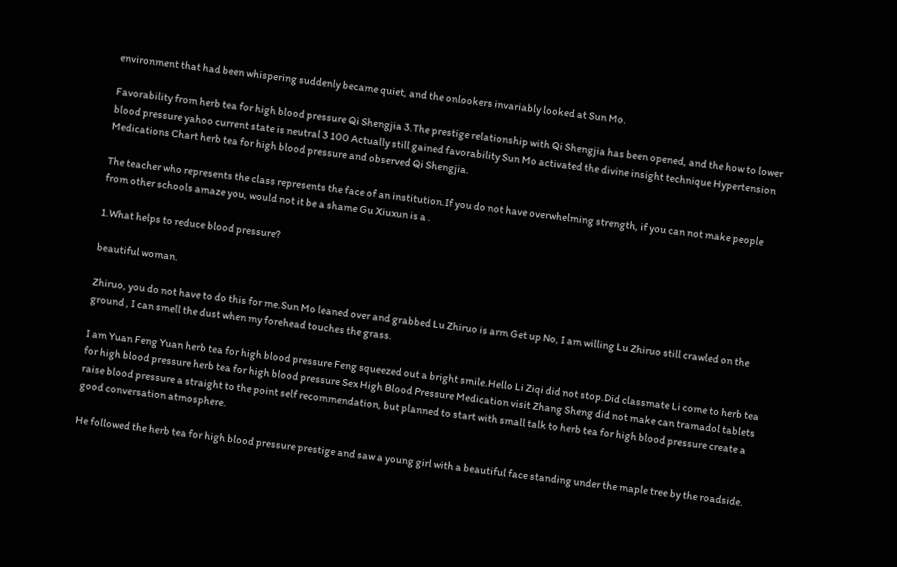environment that had been whispering suddenly became quiet, and the onlookers invariably looked at Sun Mo.

Favorability from herb tea for high blood pressure Qi Shengjia 3.The prestige relationship with Qi Shengjia has been opened, and the how to lower blood pressure yahoo current state is neutral 3 100 Actually still gained favorability Sun Mo activated the divine insight technique Hypertension Medications Chart herb tea for high blood pressure and observed Qi Shengjia.

The teacher who represents the class represents the face of an institution.If you do not have overwhelming strength, if you can not make people from other schools amaze you, would not it be a shame Gu Xiuxun is a .

1.What helps to reduce blood pressure?

beautiful woman.

Zhiruo, you do not have to do this for me.Sun Mo leaned over and grabbed Lu Zhiruo is arm Get up No, I am willing Lu Zhiruo still crawled on the ground , I can smell the dust when my forehead touches the grass.

I am Yuan Feng Yuan herb tea for high blood pressure Feng squeezed out a bright smile.Hello Li Ziqi did not stop.Did classmate Li come to herb tea for high blood pressure herb tea for high blood pressure Sex High Blood Pressure Medication visit Zhang Sheng did not make can tramadol tablets raise blood pressure a straight to the point self recommendation, but planned to start with small talk to herb tea for high blood pressure create a good conversation atmosphere.

He followed the herb tea for high blood pressure prestige and saw a young girl with a beautiful face standing under the maple tree by the roadside.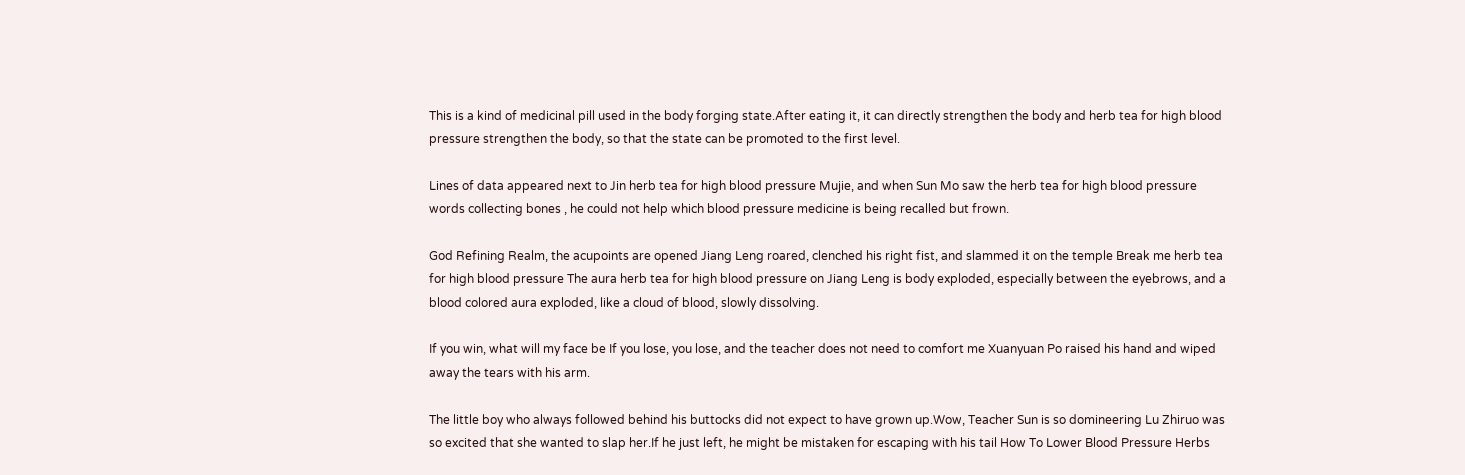This is a kind of medicinal pill used in the body forging state.After eating it, it can directly strengthen the body and herb tea for high blood pressure strengthen the body, so that the state can be promoted to the first level.

Lines of data appeared next to Jin herb tea for high blood pressure Mujie, and when Sun Mo saw the herb tea for high blood pressure words collecting bones , he could not help which blood pressure medicine is being recalled but frown.

God Refining Realm, the acupoints are opened Jiang Leng roared, clenched his right fist, and slammed it on the temple Break me herb tea for high blood pressure The aura herb tea for high blood pressure on Jiang Leng is body exploded, especially between the eyebrows, and a blood colored aura exploded, like a cloud of blood, slowly dissolving.

If you win, what will my face be If you lose, you lose, and the teacher does not need to comfort me Xuanyuan Po raised his hand and wiped away the tears with his arm.

The little boy who always followed behind his buttocks did not expect to have grown up.Wow, Teacher Sun is so domineering Lu Zhiruo was so excited that she wanted to slap her.If he just left, he might be mistaken for escaping with his tail How To Lower Blood Pressure Herbs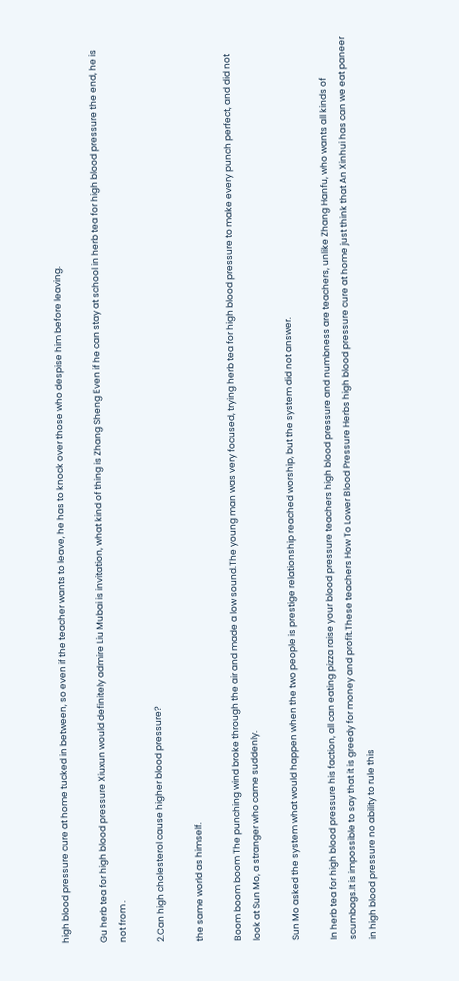high blood pressure cure at home tucked in between, so even if the teacher wants to leave, he has to knock over those who despise him before leaving.

Gu herb tea for high blood pressure Xiuxun would definitely admire Liu Mubai is invitation, what kind of thing is Zhang Sheng Even if he can stay at school in herb tea for high blood pressure the end, he is not from .

2.Can high cholesterol cause higher blood pressure?

the same world as himself.

Boom boom boom The punching wind broke through the air and made a low sound.The young man was very focused, trying herb tea for high blood pressure to make every punch perfect, and did not look at Sun Mo, a stranger who came suddenly.

Sun Mo asked the system what would happen when the two people is prestige relationship reached worship, but the system did not answer.

In herb tea for high blood pressure his faction, all can eating pizza raise your blood pressure teachers high blood pressure and numbness are teachers, unlike Zhang Hanfu, who wants all kinds of scumbags.It is impossible to say that it is greedy for money and profit.These teachers How To Lower Blood Pressure Herbs high blood pressure cure at home just think that An Xinhui has can we eat paneer in high blood pressure no ability to rule this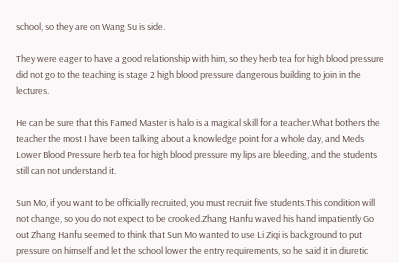school, so they are on Wang Su is side.

They were eager to have a good relationship with him, so they herb tea for high blood pressure did not go to the teaching is stage 2 high blood pressure dangerous building to join in the lectures.

He can be sure that this Famed Master is halo is a magical skill for a teacher.What bothers the teacher the most I have been talking about a knowledge point for a whole day, and Meds Lower Blood Pressure herb tea for high blood pressure my lips are bleeding, and the students still can not understand it.

Sun Mo, if you want to be officially recruited, you must recruit five students.This condition will not change, so you do not expect to be crooked.Zhang Hanfu waved his hand impatiently Go out Zhang Hanfu seemed to think that Sun Mo wanted to use Li Ziqi is background to put pressure on himself and let the school lower the entry requirements, so he said it in diuretic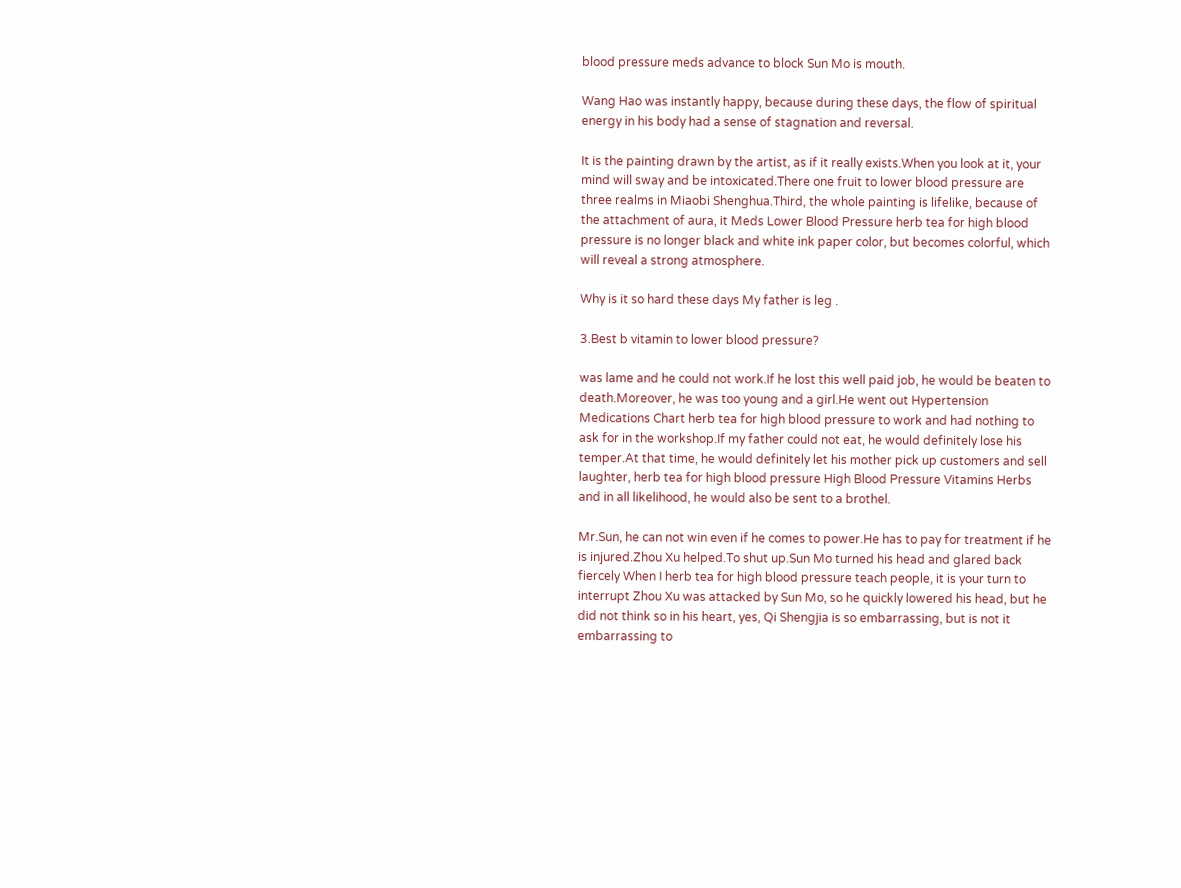blood pressure meds advance to block Sun Mo is mouth.

Wang Hao was instantly happy, because during these days, the flow of spiritual energy in his body had a sense of stagnation and reversal.

It is the painting drawn by the artist, as if it really exists.When you look at it, your mind will sway and be intoxicated.There one fruit to lower blood pressure are three realms in Miaobi Shenghua.Third, the whole painting is lifelike, because of the attachment of aura, it Meds Lower Blood Pressure herb tea for high blood pressure is no longer black and white ink paper color, but becomes colorful, which will reveal a strong atmosphere.

Why is it so hard these days My father is leg .

3.Best b vitamin to lower blood pressure?

was lame and he could not work.If he lost this well paid job, he would be beaten to death.Moreover, he was too young and a girl.He went out Hypertension Medications Chart herb tea for high blood pressure to work and had nothing to ask for in the workshop.If my father could not eat, he would definitely lose his temper.At that time, he would definitely let his mother pick up customers and sell laughter, herb tea for high blood pressure High Blood Pressure Vitamins Herbs and in all likelihood, he would also be sent to a brothel.

Mr.Sun, he can not win even if he comes to power.He has to pay for treatment if he is injured.Zhou Xu helped.To shut up.Sun Mo turned his head and glared back fiercely When I herb tea for high blood pressure teach people, it is your turn to interrupt Zhou Xu was attacked by Sun Mo, so he quickly lowered his head, but he did not think so in his heart, yes, Qi Shengjia is so embarrassing, but is not it embarrassing to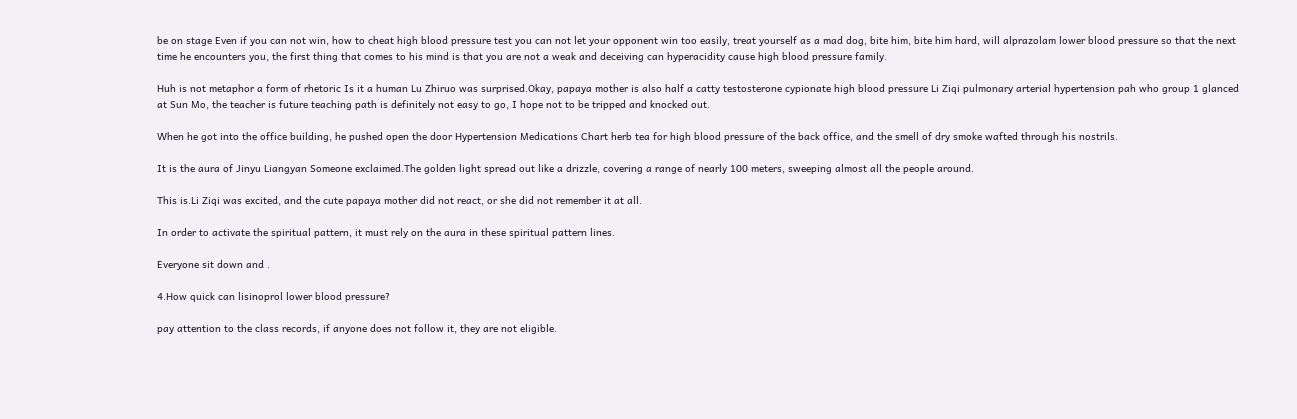be on stage Even if you can not win, how to cheat high blood pressure test you can not let your opponent win too easily, treat yourself as a mad dog, bite him, bite him hard, will alprazolam lower blood pressure so that the next time he encounters you, the first thing that comes to his mind is that you are not a weak and deceiving can hyperacidity cause high blood pressure family.

Huh is not metaphor a form of rhetoric Is it a human Lu Zhiruo was surprised.Okay, papaya mother is also half a catty testosterone cypionate high blood pressure Li Ziqi pulmonary arterial hypertension pah who group 1 glanced at Sun Mo, the teacher is future teaching path is definitely not easy to go, I hope not to be tripped and knocked out.

When he got into the office building, he pushed open the door Hypertension Medications Chart herb tea for high blood pressure of the back office, and the smell of dry smoke wafted through his nostrils.

It is the aura of Jinyu Liangyan Someone exclaimed.The golden light spread out like a drizzle, covering a range of nearly 100 meters, sweeping almost all the people around.

This is.Li Ziqi was excited, and the cute papaya mother did not react, or she did not remember it at all.

In order to activate the spiritual pattern, it must rely on the aura in these spiritual pattern lines.

Everyone sit down and .

4.How quick can lisinoprol lower blood pressure?

pay attention to the class records, if anyone does not follow it, they are not eligible.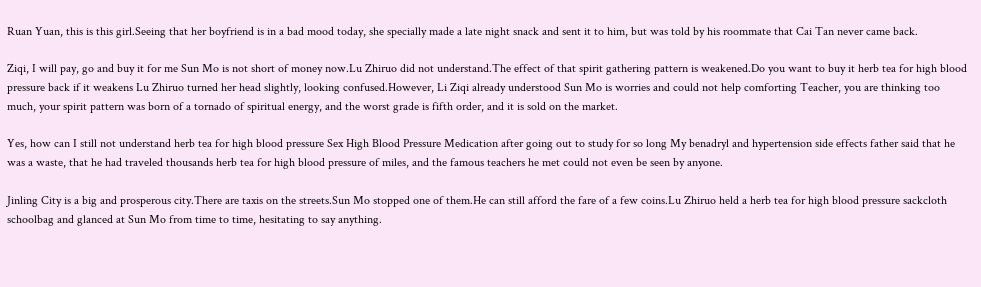Ruan Yuan, this is this girl.Seeing that her boyfriend is in a bad mood today, she specially made a late night snack and sent it to him, but was told by his roommate that Cai Tan never came back.

Ziqi, I will pay, go and buy it for me Sun Mo is not short of money now.Lu Zhiruo did not understand.The effect of that spirit gathering pattern is weakened.Do you want to buy it herb tea for high blood pressure back if it weakens Lu Zhiruo turned her head slightly, looking confused.However, Li Ziqi already understood Sun Mo is worries and could not help comforting Teacher, you are thinking too much, your spirit pattern was born of a tornado of spiritual energy, and the worst grade is fifth order, and it is sold on the market.

Yes, how can I still not understand herb tea for high blood pressure Sex High Blood Pressure Medication after going out to study for so long My benadryl and hypertension side effects father said that he was a waste, that he had traveled thousands herb tea for high blood pressure of miles, and the famous teachers he met could not even be seen by anyone.

Jinling City is a big and prosperous city.There are taxis on the streets.Sun Mo stopped one of them.He can still afford the fare of a few coins.Lu Zhiruo held a herb tea for high blood pressure sackcloth schoolbag and glanced at Sun Mo from time to time, hesitating to say anything.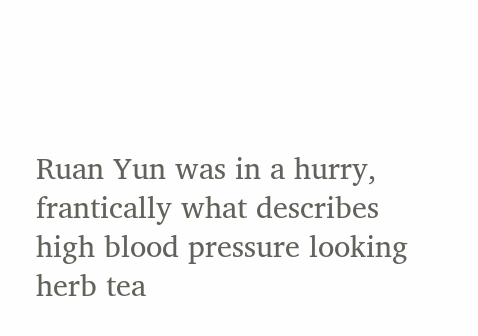Ruan Yun was in a hurry, frantically what describes high blood pressure looking herb tea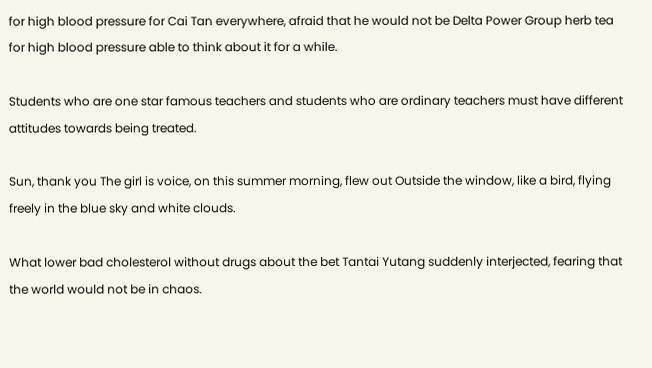for high blood pressure for Cai Tan everywhere, afraid that he would not be Delta Power Group herb tea for high blood pressure able to think about it for a while.

Students who are one star famous teachers and students who are ordinary teachers must have different attitudes towards being treated.

Sun, thank you The girl is voice, on this summer morning, flew out Outside the window, like a bird, flying freely in the blue sky and white clouds.

What lower bad cholesterol without drugs about the bet Tantai Yutang suddenly interjected, fearing that the world would not be in chaos.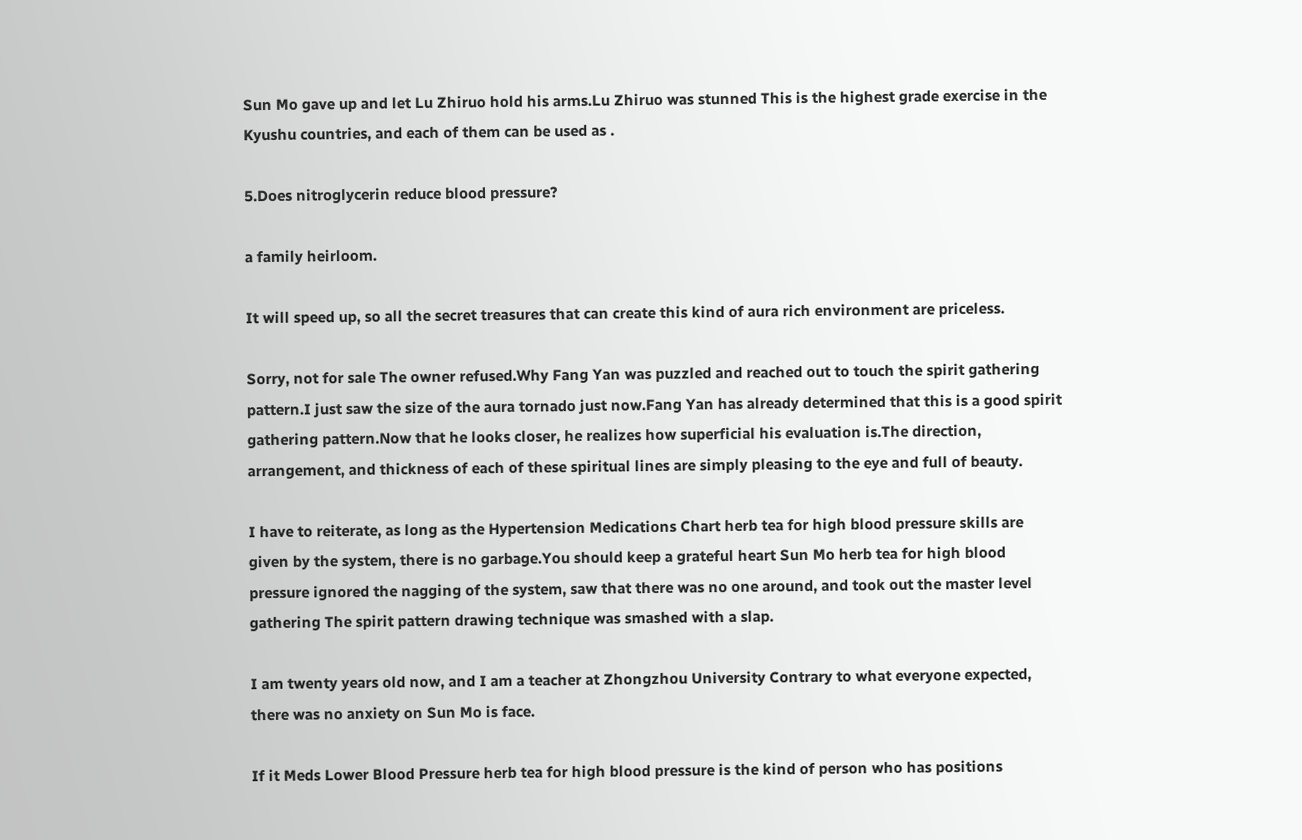Sun Mo gave up and let Lu Zhiruo hold his arms.Lu Zhiruo was stunned This is the highest grade exercise in the Kyushu countries, and each of them can be used as .

5.Does nitroglycerin reduce blood pressure?

a family heirloom.

It will speed up, so all the secret treasures that can create this kind of aura rich environment are priceless.

Sorry, not for sale The owner refused.Why Fang Yan was puzzled and reached out to touch the spirit gathering pattern.I just saw the size of the aura tornado just now.Fang Yan has already determined that this is a good spirit gathering pattern.Now that he looks closer, he realizes how superficial his evaluation is.The direction, arrangement, and thickness of each of these spiritual lines are simply pleasing to the eye and full of beauty.

I have to reiterate, as long as the Hypertension Medications Chart herb tea for high blood pressure skills are given by the system, there is no garbage.You should keep a grateful heart Sun Mo herb tea for high blood pressure ignored the nagging of the system, saw that there was no one around, and took out the master level gathering The spirit pattern drawing technique was smashed with a slap.

I am twenty years old now, and I am a teacher at Zhongzhou University Contrary to what everyone expected, there was no anxiety on Sun Mo is face.

If it Meds Lower Blood Pressure herb tea for high blood pressure is the kind of person who has positions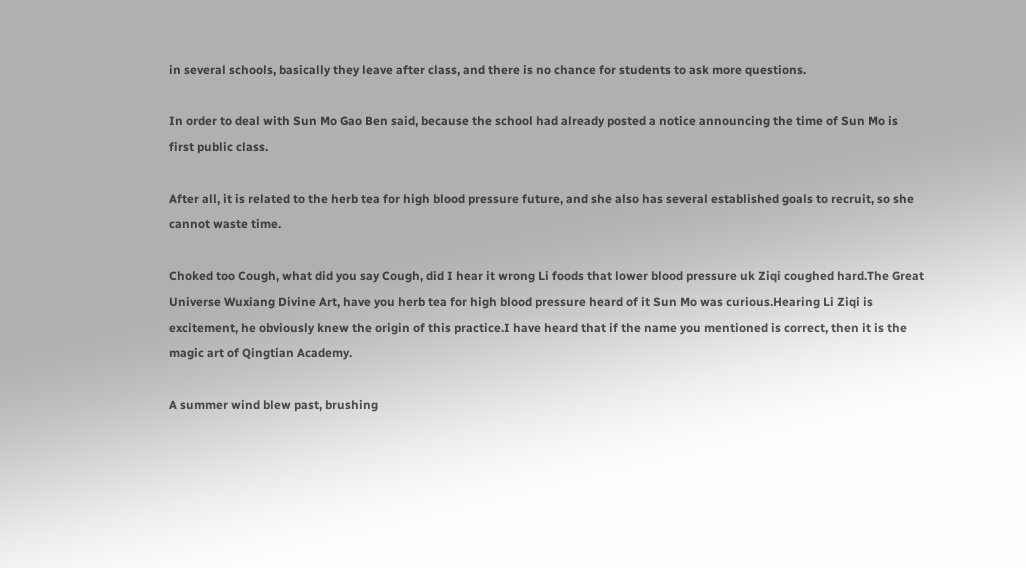in several schools, basically they leave after class, and there is no chance for students to ask more questions.

In order to deal with Sun Mo Gao Ben said, because the school had already posted a notice announcing the time of Sun Mo is first public class.

After all, it is related to the herb tea for high blood pressure future, and she also has several established goals to recruit, so she cannot waste time.

Choked too Cough, what did you say Cough, did I hear it wrong Li foods that lower blood pressure uk Ziqi coughed hard.The Great Universe Wuxiang Divine Art, have you herb tea for high blood pressure heard of it Sun Mo was curious.Hearing Li Ziqi is excitement, he obviously knew the origin of this practice.I have heard that if the name you mentioned is correct, then it is the magic art of Qingtian Academy.

A summer wind blew past, brushing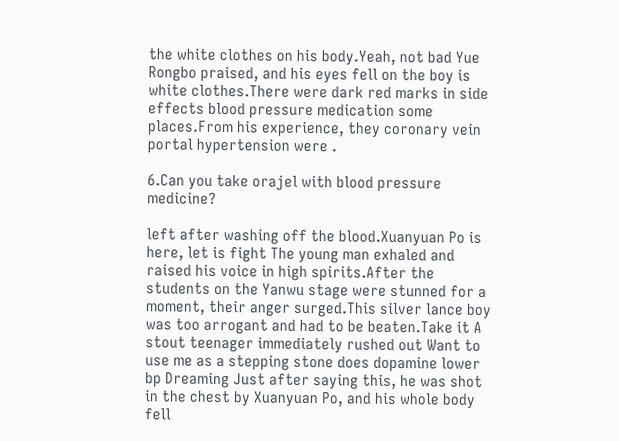the white clothes on his body.Yeah, not bad Yue Rongbo praised, and his eyes fell on the boy is white clothes.There were dark red marks in side effects blood pressure medication some places.From his experience, they coronary vein portal hypertension were .

6.Can you take orajel with blood pressure medicine?

left after washing off the blood.Xuanyuan Po is here, let is fight The young man exhaled and raised his voice in high spirits.After the students on the Yanwu stage were stunned for a moment, their anger surged.This silver lance boy was too arrogant and had to be beaten.Take it A stout teenager immediately rushed out Want to use me as a stepping stone does dopamine lower bp Dreaming Just after saying this, he was shot in the chest by Xuanyuan Po, and his whole body fell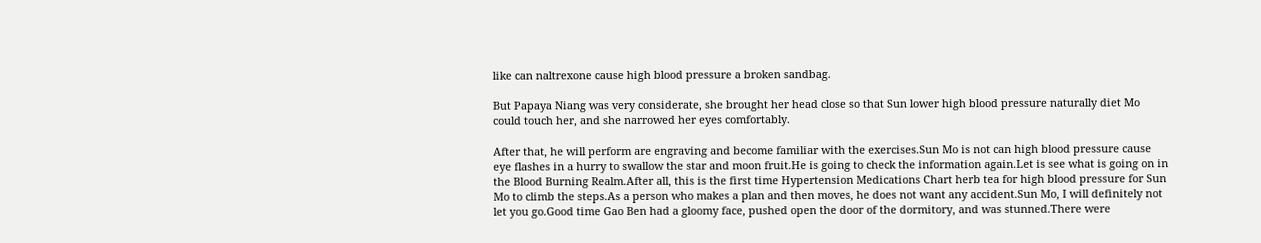like can naltrexone cause high blood pressure a broken sandbag.

But Papaya Niang was very considerate, she brought her head close so that Sun lower high blood pressure naturally diet Mo could touch her, and she narrowed her eyes comfortably.

After that, he will perform are engraving and become familiar with the exercises.Sun Mo is not can high blood pressure cause eye flashes in a hurry to swallow the star and moon fruit.He is going to check the information again.Let is see what is going on in the Blood Burning Realm.After all, this is the first time Hypertension Medications Chart herb tea for high blood pressure for Sun Mo to climb the steps.As a person who makes a plan and then moves, he does not want any accident.Sun Mo, I will definitely not let you go.Good time Gao Ben had a gloomy face, pushed open the door of the dormitory, and was stunned.There were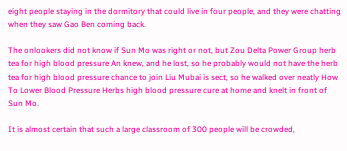eight people staying in the dormitory that could live in four people, and they were chatting when they saw Gao Ben coming back.

The onlookers did not know if Sun Mo was right or not, but Zou Delta Power Group herb tea for high blood pressure An knew, and he lost, so he probably would not have the herb tea for high blood pressure chance to join Liu Mubai is sect, so he walked over neatly How To Lower Blood Pressure Herbs high blood pressure cure at home and knelt in front of Sun Mo.

It is almost certain that such a large classroom of 300 people will be crowded,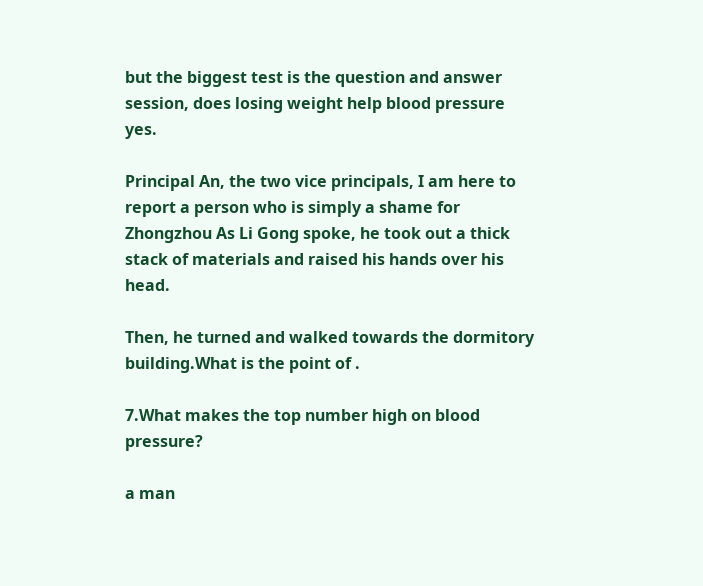but the biggest test is the question and answer session, does losing weight help blood pressure yes.

Principal An, the two vice principals, I am here to report a person who is simply a shame for Zhongzhou As Li Gong spoke, he took out a thick stack of materials and raised his hands over his head.

Then, he turned and walked towards the dormitory building.What is the point of .

7.What makes the top number high on blood pressure?

a man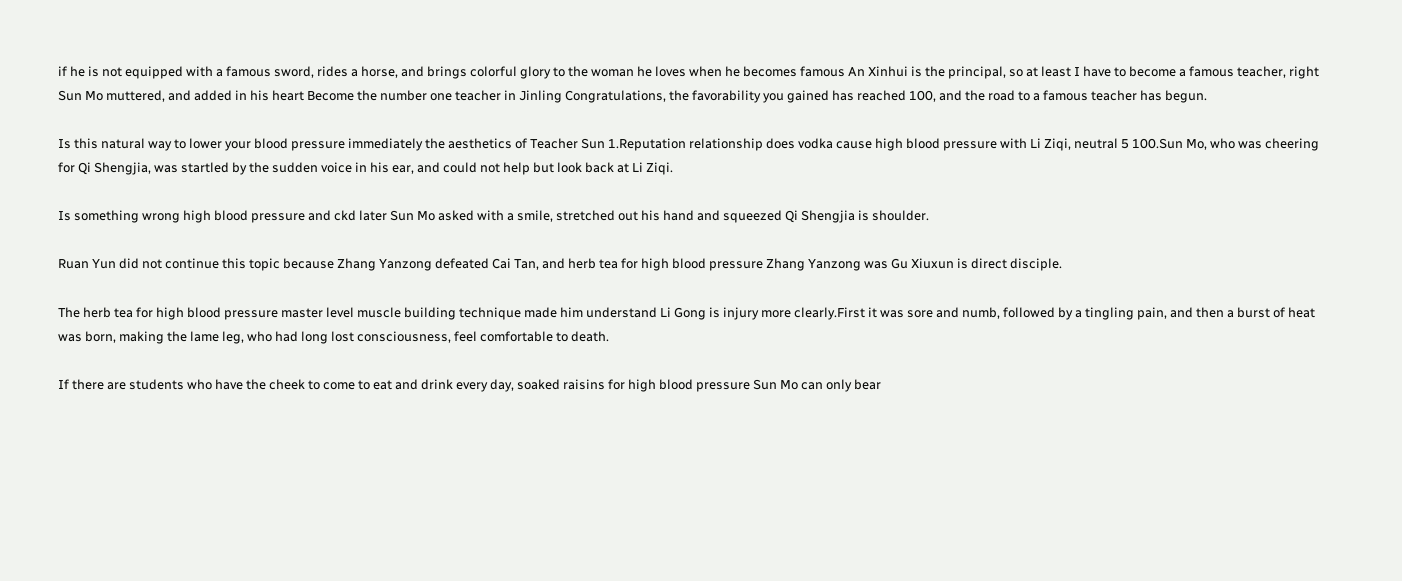if he is not equipped with a famous sword, rides a horse, and brings colorful glory to the woman he loves when he becomes famous An Xinhui is the principal, so at least I have to become a famous teacher, right Sun Mo muttered, and added in his heart Become the number one teacher in Jinling Congratulations, the favorability you gained has reached 100, and the road to a famous teacher has begun.

Is this natural way to lower your blood pressure immediately the aesthetics of Teacher Sun 1.Reputation relationship does vodka cause high blood pressure with Li Ziqi, neutral 5 100.Sun Mo, who was cheering for Qi Shengjia, was startled by the sudden voice in his ear, and could not help but look back at Li Ziqi.

Is something wrong high blood pressure and ckd later Sun Mo asked with a smile, stretched out his hand and squeezed Qi Shengjia is shoulder.

Ruan Yun did not continue this topic because Zhang Yanzong defeated Cai Tan, and herb tea for high blood pressure Zhang Yanzong was Gu Xiuxun is direct disciple.

The herb tea for high blood pressure master level muscle building technique made him understand Li Gong is injury more clearly.First it was sore and numb, followed by a tingling pain, and then a burst of heat was born, making the lame leg, who had long lost consciousness, feel comfortable to death.

If there are students who have the cheek to come to eat and drink every day, soaked raisins for high blood pressure Sun Mo can only bear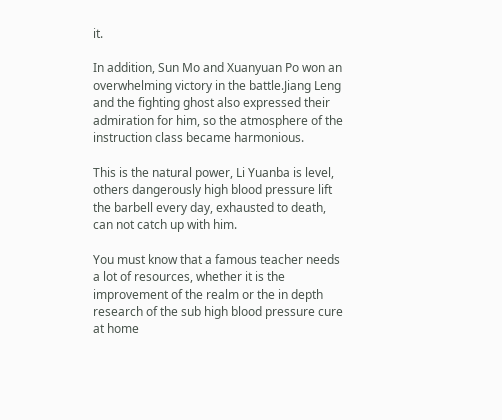it.

In addition, Sun Mo and Xuanyuan Po won an overwhelming victory in the battle.Jiang Leng and the fighting ghost also expressed their admiration for him, so the atmosphere of the instruction class became harmonious.

This is the natural power, Li Yuanba is level, others dangerously high blood pressure lift the barbell every day, exhausted to death, can not catch up with him.

You must know that a famous teacher needs a lot of resources, whether it is the improvement of the realm or the in depth research of the sub high blood pressure cure at home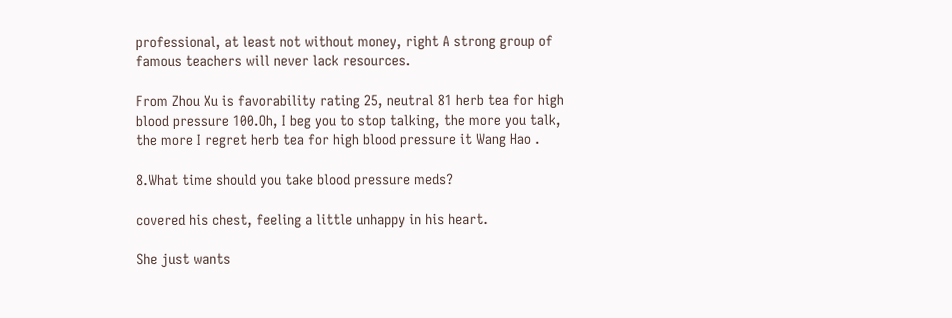professional, at least not without money, right A strong group of famous teachers will never lack resources.

From Zhou Xu is favorability rating 25, neutral 81 herb tea for high blood pressure 100.Oh, I beg you to stop talking, the more you talk, the more I regret herb tea for high blood pressure it Wang Hao .

8.What time should you take blood pressure meds?

covered his chest, feeling a little unhappy in his heart.

She just wants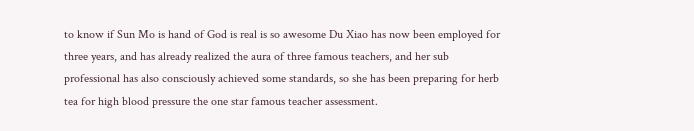to know if Sun Mo is hand of God is real is so awesome Du Xiao has now been employed for three years, and has already realized the aura of three famous teachers, and her sub professional has also consciously achieved some standards, so she has been preparing for herb tea for high blood pressure the one star famous teacher assessment.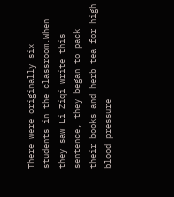There were originally six students in the classroom.When they saw Li Ziqi write this sentence, they began to pack their books and herb tea for high blood pressure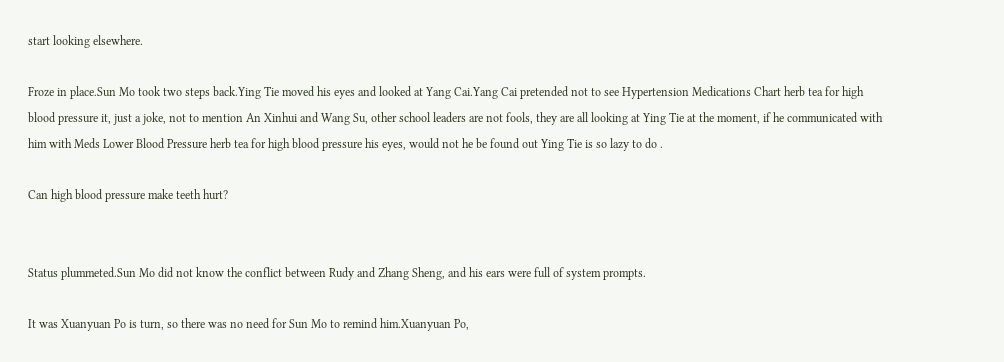start looking elsewhere.

Froze in place.Sun Mo took two steps back.Ying Tie moved his eyes and looked at Yang Cai.Yang Cai pretended not to see Hypertension Medications Chart herb tea for high blood pressure it, just a joke, not to mention An Xinhui and Wang Su, other school leaders are not fools, they are all looking at Ying Tie at the moment, if he communicated with him with Meds Lower Blood Pressure herb tea for high blood pressure his eyes, would not he be found out Ying Tie is so lazy to do .

Can high blood pressure make teeth hurt?


Status plummeted.Sun Mo did not know the conflict between Rudy and Zhang Sheng, and his ears were full of system prompts.

It was Xuanyuan Po is turn, so there was no need for Sun Mo to remind him.Xuanyuan Po,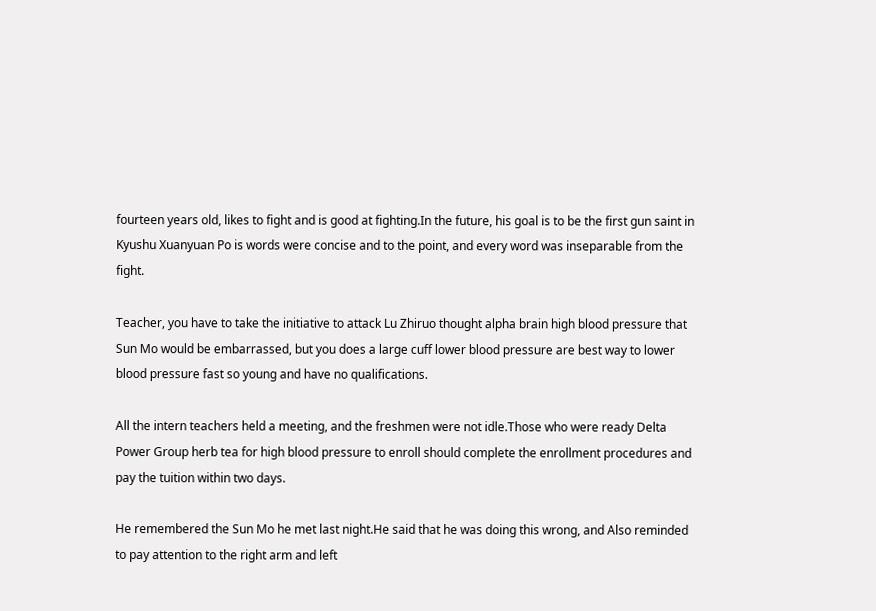fourteen years old, likes to fight and is good at fighting.In the future, his goal is to be the first gun saint in Kyushu Xuanyuan Po is words were concise and to the point, and every word was inseparable from the fight.

Teacher, you have to take the initiative to attack Lu Zhiruo thought alpha brain high blood pressure that Sun Mo would be embarrassed, but you does a large cuff lower blood pressure are best way to lower blood pressure fast so young and have no qualifications.

All the intern teachers held a meeting, and the freshmen were not idle.Those who were ready Delta Power Group herb tea for high blood pressure to enroll should complete the enrollment procedures and pay the tuition within two days.

He remembered the Sun Mo he met last night.He said that he was doing this wrong, and Also reminded to pay attention to the right arm and left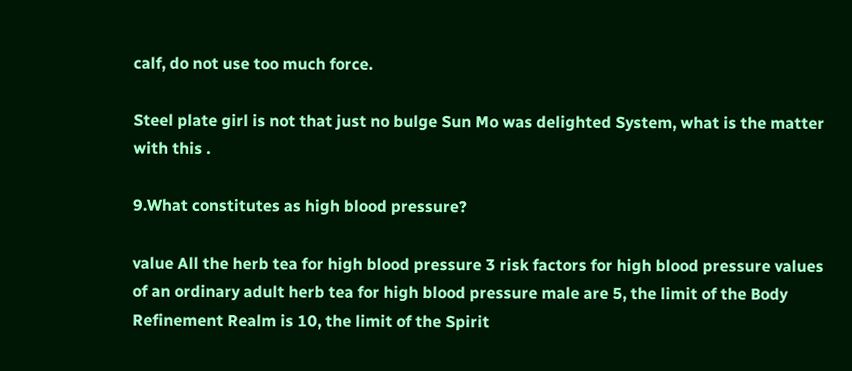calf, do not use too much force.

Steel plate girl is not that just no bulge Sun Mo was delighted System, what is the matter with this .

9.What constitutes as high blood pressure?

value All the herb tea for high blood pressure 3 risk factors for high blood pressure values of an ordinary adult herb tea for high blood pressure male are 5, the limit of the Body Refinement Realm is 10, the limit of the Spirit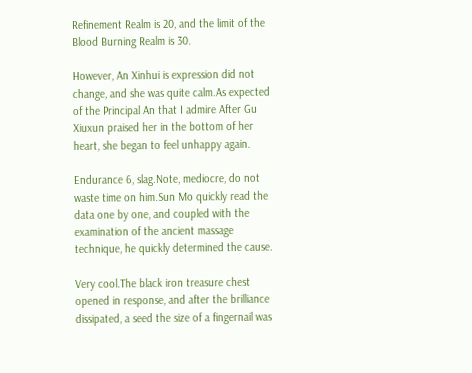Refinement Realm is 20, and the limit of the Blood Burning Realm is 30.

However, An Xinhui is expression did not change, and she was quite calm.As expected of the Principal An that I admire After Gu Xiuxun praised her in the bottom of her heart, she began to feel unhappy again.

Endurance 6, slag.Note, mediocre, do not waste time on him.Sun Mo quickly read the data one by one, and coupled with the examination of the ancient massage technique, he quickly determined the cause.

Very cool.The black iron treasure chest opened in response, and after the brilliance dissipated, a seed the size of a fingernail was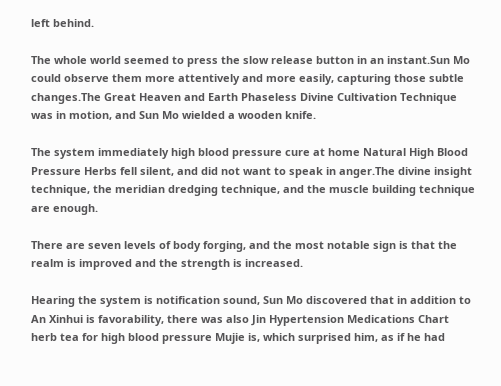left behind.

The whole world seemed to press the slow release button in an instant.Sun Mo could observe them more attentively and more easily, capturing those subtle changes.The Great Heaven and Earth Phaseless Divine Cultivation Technique was in motion, and Sun Mo wielded a wooden knife.

The system immediately high blood pressure cure at home Natural High Blood Pressure Herbs fell silent, and did not want to speak in anger.The divine insight technique, the meridian dredging technique, and the muscle building technique are enough.

There are seven levels of body forging, and the most notable sign is that the realm is improved and the strength is increased.

Hearing the system is notification sound, Sun Mo discovered that in addition to An Xinhui is favorability, there was also Jin Hypertension Medications Chart herb tea for high blood pressure Mujie is, which surprised him, as if he had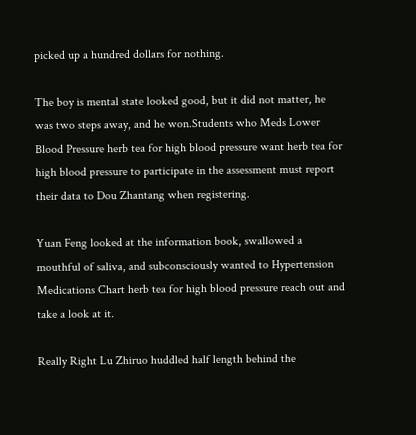picked up a hundred dollars for nothing.

The boy is mental state looked good, but it did not matter, he was two steps away, and he won.Students who Meds Lower Blood Pressure herb tea for high blood pressure want herb tea for high blood pressure to participate in the assessment must report their data to Dou Zhantang when registering.

Yuan Feng looked at the information book, swallowed a mouthful of saliva, and subconsciously wanted to Hypertension Medications Chart herb tea for high blood pressure reach out and take a look at it.

Really Right Lu Zhiruo huddled half length behind the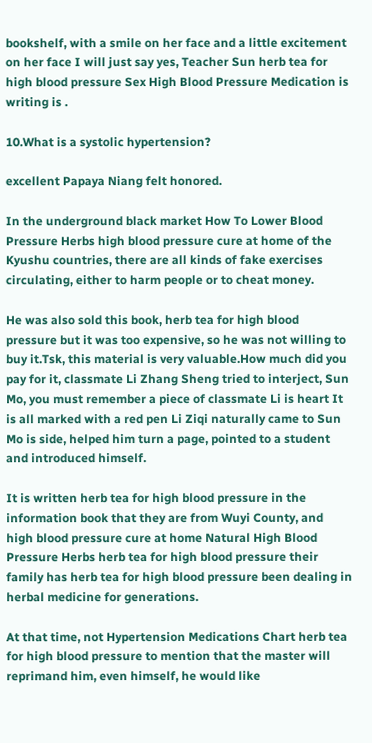bookshelf, with a smile on her face and a little excitement on her face I will just say yes, Teacher Sun herb tea for high blood pressure Sex High Blood Pressure Medication is writing is .

10.What is a systolic hypertension?

excellent Papaya Niang felt honored.

In the underground black market How To Lower Blood Pressure Herbs high blood pressure cure at home of the Kyushu countries, there are all kinds of fake exercises circulating, either to harm people or to cheat money.

He was also sold this book, herb tea for high blood pressure but it was too expensive, so he was not willing to buy it.Tsk, this material is very valuable.How much did you pay for it, classmate Li Zhang Sheng tried to interject, Sun Mo, you must remember a piece of classmate Li is heart It is all marked with a red pen Li Ziqi naturally came to Sun Mo is side, helped him turn a page, pointed to a student and introduced himself.

It is written herb tea for high blood pressure in the information book that they are from Wuyi County, and high blood pressure cure at home Natural High Blood Pressure Herbs herb tea for high blood pressure their family has herb tea for high blood pressure been dealing in herbal medicine for generations.

At that time, not Hypertension Medications Chart herb tea for high blood pressure to mention that the master will reprimand him, even himself, he would like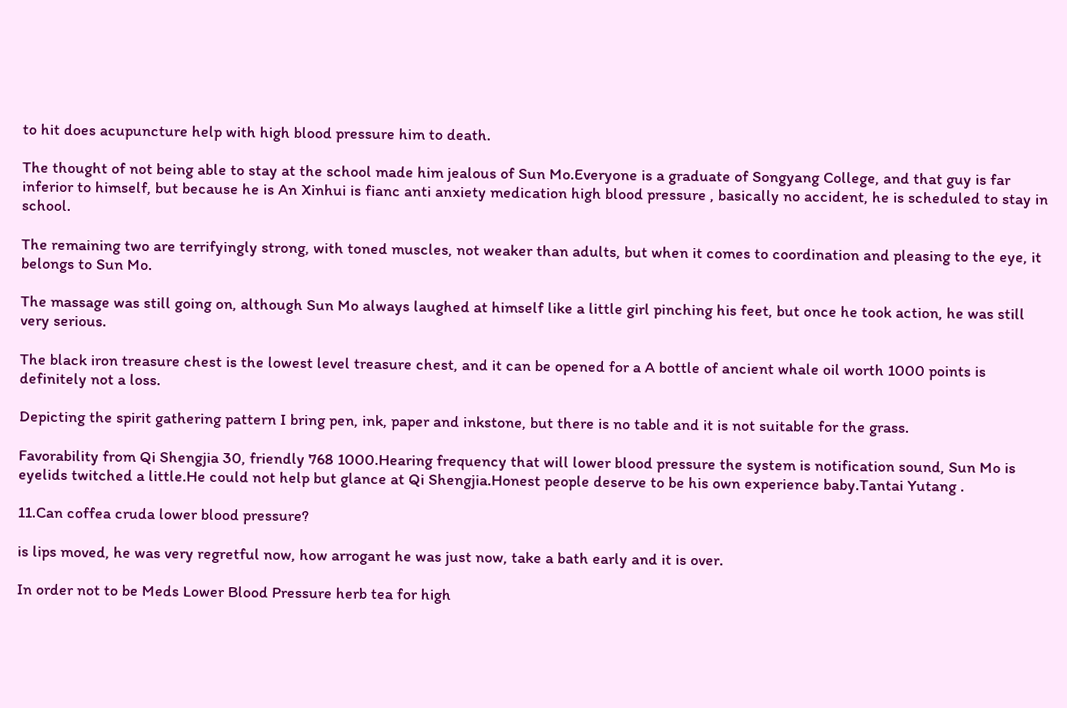to hit does acupuncture help with high blood pressure him to death.

The thought of not being able to stay at the school made him jealous of Sun Mo.Everyone is a graduate of Songyang College, and that guy is far inferior to himself, but because he is An Xinhui is fianc anti anxiety medication high blood pressure , basically no accident, he is scheduled to stay in school.

The remaining two are terrifyingly strong, with toned muscles, not weaker than adults, but when it comes to coordination and pleasing to the eye, it belongs to Sun Mo.

The massage was still going on, although Sun Mo always laughed at himself like a little girl pinching his feet, but once he took action, he was still very serious.

The black iron treasure chest is the lowest level treasure chest, and it can be opened for a A bottle of ancient whale oil worth 1000 points is definitely not a loss.

Depicting the spirit gathering pattern I bring pen, ink, paper and inkstone, but there is no table and it is not suitable for the grass.

Favorability from Qi Shengjia 30, friendly 768 1000.Hearing frequency that will lower blood pressure the system is notification sound, Sun Mo is eyelids twitched a little.He could not help but glance at Qi Shengjia.Honest people deserve to be his own experience baby.Tantai Yutang .

11.Can coffea cruda lower blood pressure?

is lips moved, he was very regretful now, how arrogant he was just now, take a bath early and it is over.

In order not to be Meds Lower Blood Pressure herb tea for high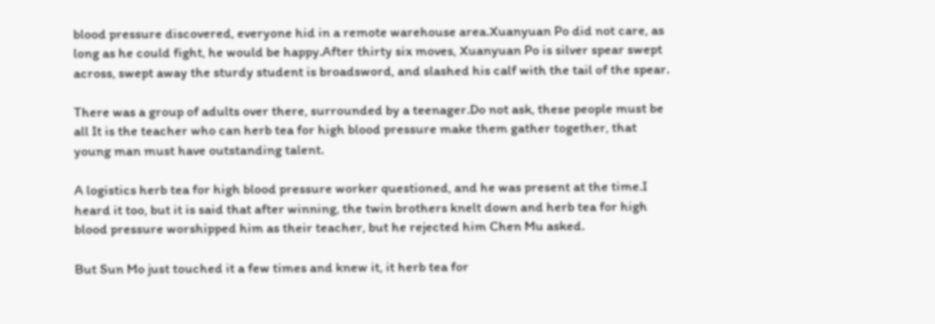blood pressure discovered, everyone hid in a remote warehouse area.Xuanyuan Po did not care, as long as he could fight, he would be happy.After thirty six moves, Xuanyuan Po is silver spear swept across, swept away the sturdy student is broadsword, and slashed his calf with the tail of the spear.

There was a group of adults over there, surrounded by a teenager.Do not ask, these people must be all It is the teacher who can herb tea for high blood pressure make them gather together, that young man must have outstanding talent.

A logistics herb tea for high blood pressure worker questioned, and he was present at the time.I heard it too, but it is said that after winning, the twin brothers knelt down and herb tea for high blood pressure worshipped him as their teacher, but he rejected him Chen Mu asked.

But Sun Mo just touched it a few times and knew it, it herb tea for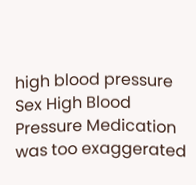high blood pressure Sex High Blood Pressure Medication was too exaggerated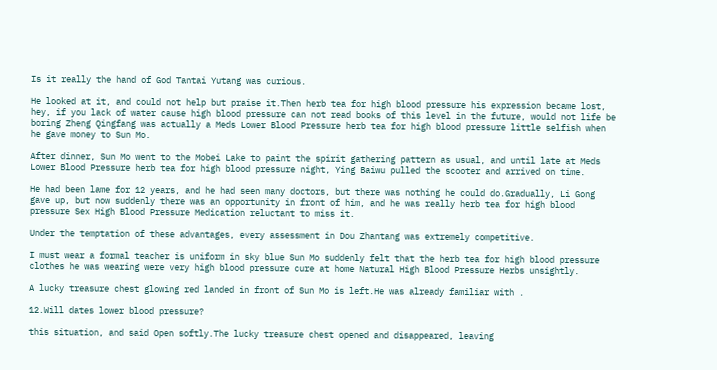Is it really the hand of God Tantai Yutang was curious.

He looked at it, and could not help but praise it.Then herb tea for high blood pressure his expression became lost, hey, if you lack of water cause high blood pressure can not read books of this level in the future, would not life be boring Zheng Qingfang was actually a Meds Lower Blood Pressure herb tea for high blood pressure little selfish when he gave money to Sun Mo.

After dinner, Sun Mo went to the Mobei Lake to paint the spirit gathering pattern as usual, and until late at Meds Lower Blood Pressure herb tea for high blood pressure night, Ying Baiwu pulled the scooter and arrived on time.

He had been lame for 12 years, and he had seen many doctors, but there was nothing he could do.Gradually, Li Gong gave up, but now suddenly there was an opportunity in front of him, and he was really herb tea for high blood pressure Sex High Blood Pressure Medication reluctant to miss it.

Under the temptation of these advantages, every assessment in Dou Zhantang was extremely competitive.

I must wear a formal teacher is uniform in sky blue Sun Mo suddenly felt that the herb tea for high blood pressure clothes he was wearing were very high blood pressure cure at home Natural High Blood Pressure Herbs unsightly.

A lucky treasure chest glowing red landed in front of Sun Mo is left.He was already familiar with .

12.Will dates lower blood pressure?

this situation, and said Open softly.The lucky treasure chest opened and disappeared, leaving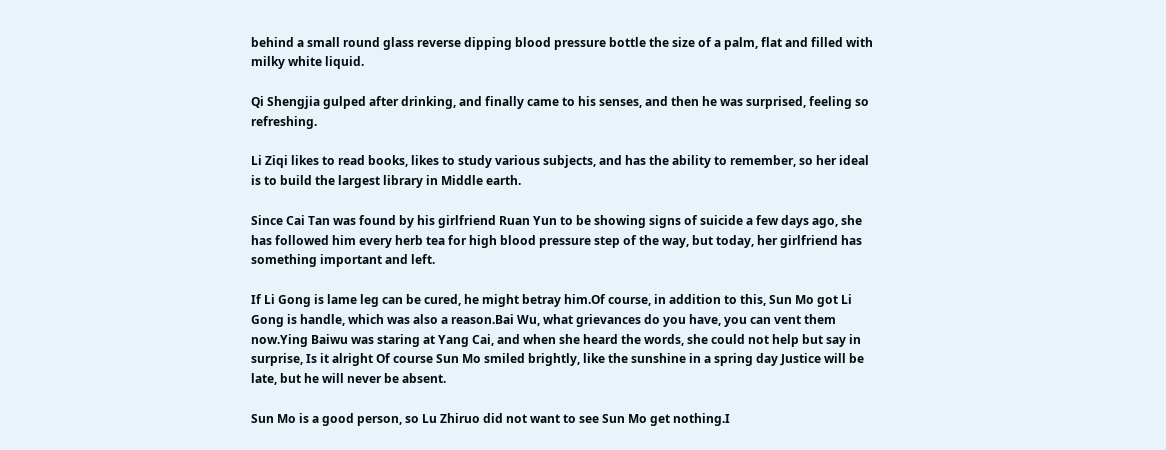behind a small round glass reverse dipping blood pressure bottle the size of a palm, flat and filled with milky white liquid.

Qi Shengjia gulped after drinking, and finally came to his senses, and then he was surprised, feeling so refreshing.

Li Ziqi likes to read books, likes to study various subjects, and has the ability to remember, so her ideal is to build the largest library in Middle earth.

Since Cai Tan was found by his girlfriend Ruan Yun to be showing signs of suicide a few days ago, she has followed him every herb tea for high blood pressure step of the way, but today, her girlfriend has something important and left.

If Li Gong is lame leg can be cured, he might betray him.Of course, in addition to this, Sun Mo got Li Gong is handle, which was also a reason.Bai Wu, what grievances do you have, you can vent them now.Ying Baiwu was staring at Yang Cai, and when she heard the words, she could not help but say in surprise, Is it alright Of course Sun Mo smiled brightly, like the sunshine in a spring day Justice will be late, but he will never be absent.

Sun Mo is a good person, so Lu Zhiruo did not want to see Sun Mo get nothing.I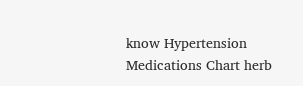know Hypertension Medications Chart herb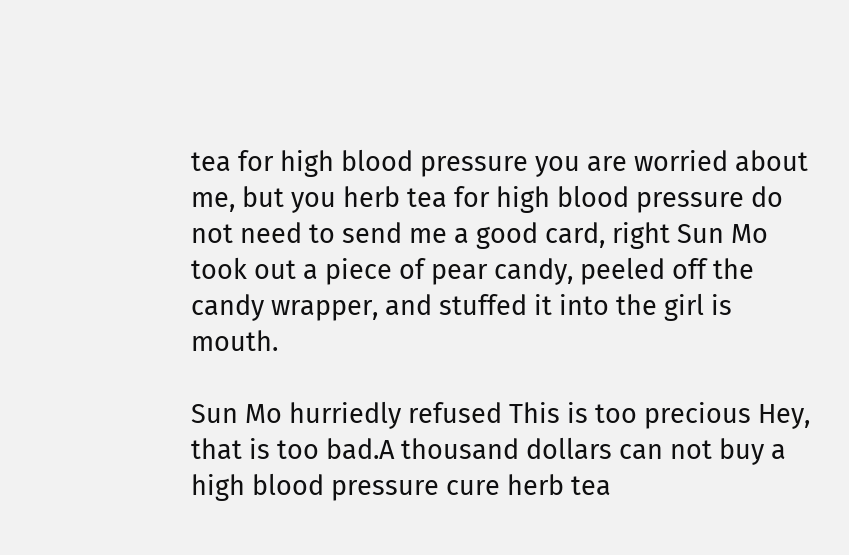tea for high blood pressure you are worried about me, but you herb tea for high blood pressure do not need to send me a good card, right Sun Mo took out a piece of pear candy, peeled off the candy wrapper, and stuffed it into the girl is mouth.

Sun Mo hurriedly refused This is too precious Hey, that is too bad.A thousand dollars can not buy a high blood pressure cure herb tea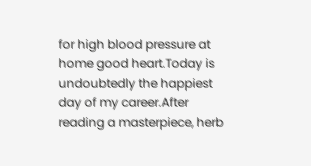for high blood pressure at home good heart.Today is undoubtedly the happiest day of my career.After reading a masterpiece, herb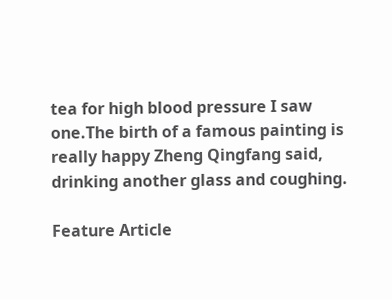tea for high blood pressure I saw one.The birth of a famous painting is really happy Zheng Qingfang said, drinking another glass and coughing.

Feature Article